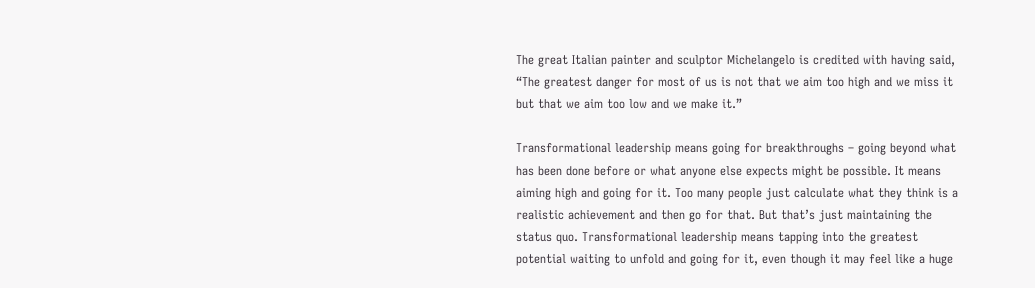The great Italian painter and sculptor Michelangelo is credited with having said, “The greatest danger for most of us is not that we aim too high and we miss it but that we aim too low and we make it.”

Transformational leadership means going for breakthroughs – going beyond what has been done before or what anyone else expects might be possible. It means aiming high and going for it. Too many people just calculate what they think is a realistic achievement and then go for that. But that’s just maintaining the status quo. Transformational leadership means tapping into the greatest potential waiting to unfold and going for it, even though it may feel like a huge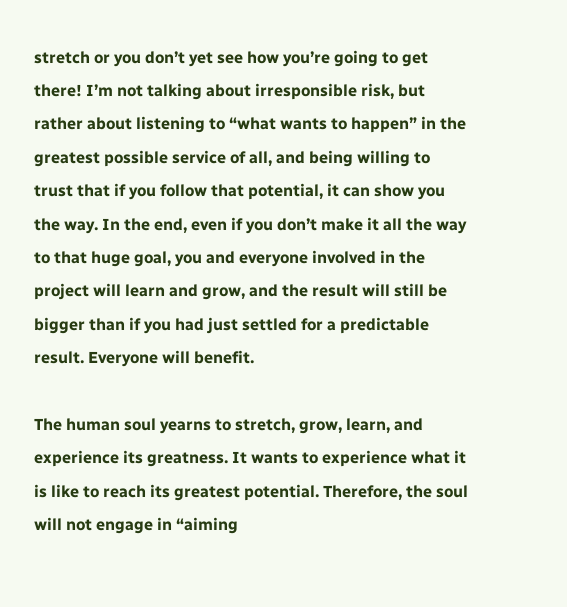stretch or you don’t yet see how you’re going to get there! I’m not talking about irresponsible risk, but rather about listening to “what wants to happen” in the greatest possible service of all, and being willing to trust that if you follow that potential, it can show you the way. In the end, even if you don’t make it all the way to that huge goal, you and everyone involved in the project will learn and grow, and the result will still be bigger than if you had just settled for a predictable result. Everyone will benefit.

The human soul yearns to stretch, grow, learn, and experience its greatness. It wants to experience what it is like to reach its greatest potential. Therefore, the soul will not engage in “aiming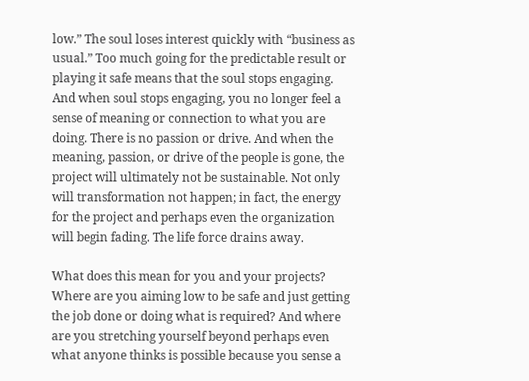low.” The soul loses interest quickly with “business as usual.” Too much going for the predictable result or playing it safe means that the soul stops engaging. And when soul stops engaging, you no longer feel a sense of meaning or connection to what you are doing. There is no passion or drive. And when the meaning, passion, or drive of the people is gone, the project will ultimately not be sustainable. Not only will transformation not happen; in fact, the energy for the project and perhaps even the organization will begin fading. The life force drains away.

What does this mean for you and your projects? Where are you aiming low to be safe and just getting the job done or doing what is required? And where are you stretching yourself beyond perhaps even what anyone thinks is possible because you sense a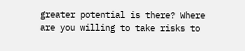greater potential is there? Where are you willing to take risks to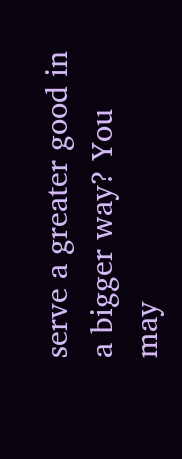serve a greater good in a bigger way? You may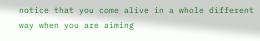notice that you come alive in a whole different way when you are aiming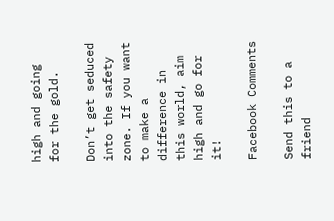high and going for the gold.

Don’t get seduced into the safety zone. If you want to make a difference in this world, aim high and go for it!

Facebook Comments

Send this to a friend